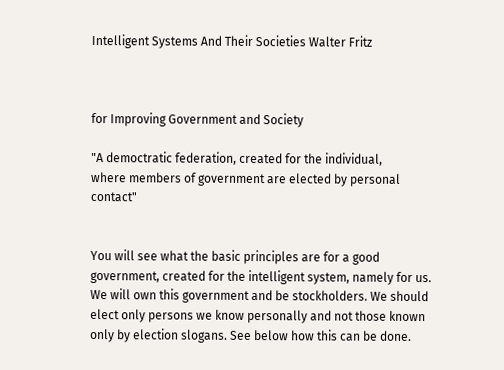Intelligent Systems And Their Societies Walter Fritz



for Improving Government and Society

"A democtratic federation, created for the individual,
where members of government are elected by personal contact"


You will see what the basic principles are for a good government, created for the intelligent system, namely for us. We will own this government and be stockholders. We should elect only persons we know personally and not those known only by election slogans. See below how this can be done.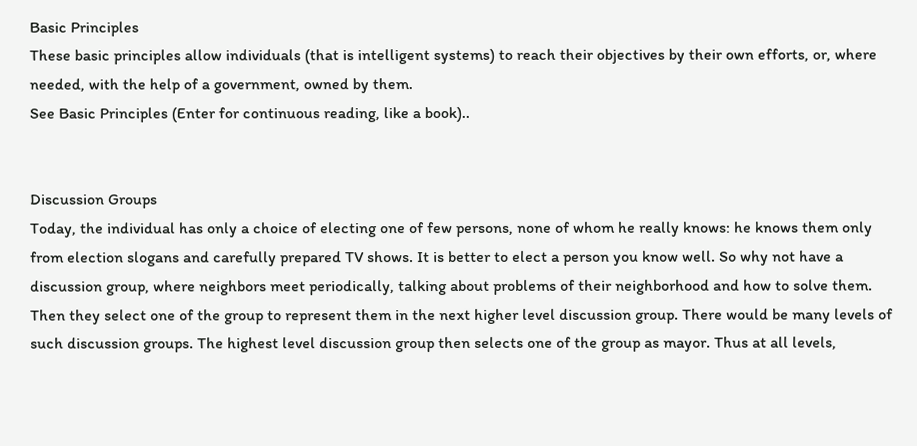Basic Principles
These basic principles allow individuals (that is intelligent systems) to reach their objectives by their own efforts, or, where needed, with the help of a government, owned by them.
See Basic Principles (Enter for continuous reading, like a book)..


Discussion Groups
Today, the individual has only a choice of electing one of few persons, none of whom he really knows: he knows them only from election slogans and carefully prepared TV shows. It is better to elect a person you know well. So why not have a discussion group, where neighbors meet periodically, talking about problems of their neighborhood and how to solve them. Then they select one of the group to represent them in the next higher level discussion group. There would be many levels of such discussion groups. The highest level discussion group then selects one of the group as mayor. Thus at all levels,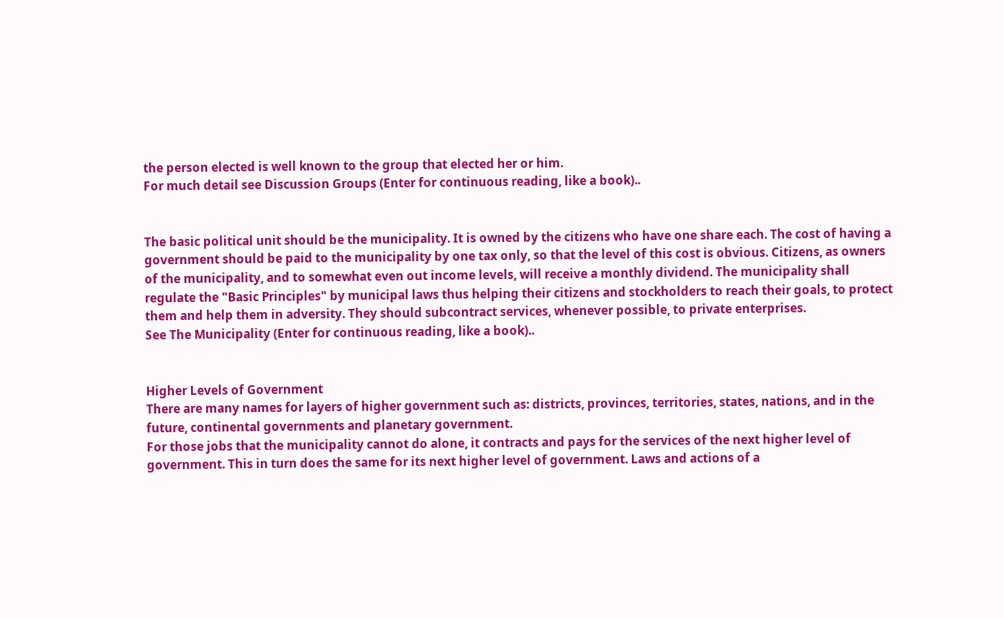the person elected is well known to the group that elected her or him.
For much detail see Discussion Groups (Enter for continuous reading, like a book)..


The basic political unit should be the municipality. It is owned by the citizens who have one share each. The cost of having a government should be paid to the municipality by one tax only, so that the level of this cost is obvious. Citizens, as owners of the municipality, and to somewhat even out income levels, will receive a monthly dividend. The municipality shall regulate the "Basic Principles" by municipal laws thus helping their citizens and stockholders to reach their goals, to protect them and help them in adversity. They should subcontract services, whenever possible, to private enterprises.
See The Municipality (Enter for continuous reading, like a book)..


Higher Levels of Government
There are many names for layers of higher government such as: districts, provinces, territories, states, nations, and in the future, continental governments and planetary government.
For those jobs that the municipality cannot do alone, it contracts and pays for the services of the next higher level of government. This in turn does the same for its next higher level of government. Laws and actions of a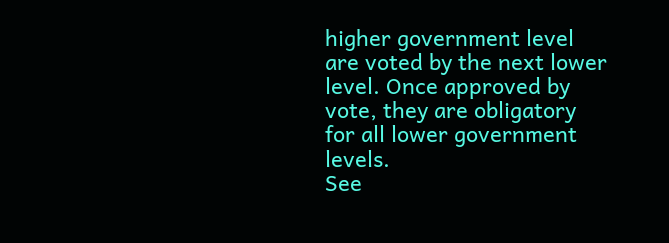higher government level are voted by the next lower level. Once approved by vote, they are obligatory for all lower government levels.
See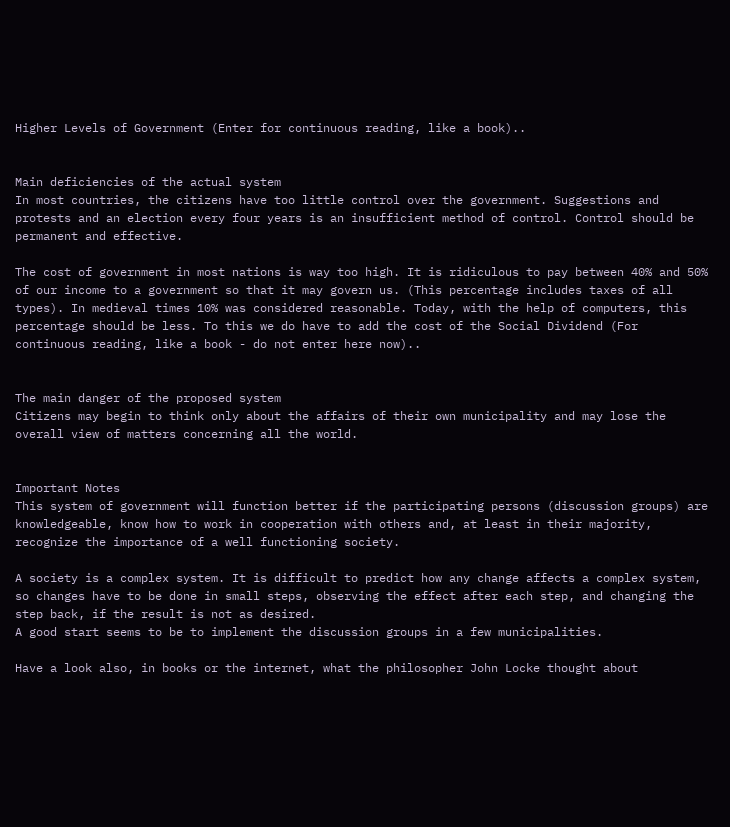Higher Levels of Government (Enter for continuous reading, like a book)..


Main deficiencies of the actual system
In most countries, the citizens have too little control over the government. Suggestions and protests and an election every four years is an insufficient method of control. Control should be permanent and effective.

The cost of government in most nations is way too high. It is ridiculous to pay between 40% and 50% of our income to a government so that it may govern us. (This percentage includes taxes of all types). In medieval times 10% was considered reasonable. Today, with the help of computers, this percentage should be less. To this we do have to add the cost of the Social Dividend (For continuous reading, like a book - do not enter here now)..


The main danger of the proposed system
Citizens may begin to think only about the affairs of their own municipality and may lose the overall view of matters concerning all the world.


Important Notes
This system of government will function better if the participating persons (discussion groups) are knowledgeable, know how to work in cooperation with others and, at least in their majority, recognize the importance of a well functioning society.

A society is a complex system. It is difficult to predict how any change affects a complex system, so changes have to be done in small steps, observing the effect after each step, and changing the step back, if the result is not as desired.
A good start seems to be to implement the discussion groups in a few municipalities.

Have a look also, in books or the internet, what the philosopher John Locke thought about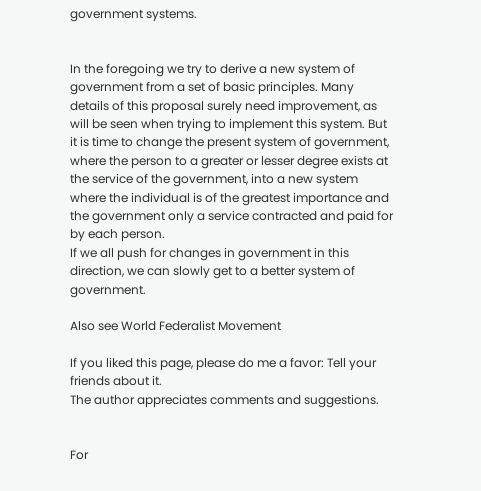government systems.


In the foregoing we try to derive a new system of government from a set of basic principles. Many details of this proposal surely need improvement, as will be seen when trying to implement this system. But it is time to change the present system of government, where the person to a greater or lesser degree exists at the service of the government, into a new system where the individual is of the greatest importance and the government only a service contracted and paid for by each person.
If we all push for changes in government in this direction, we can slowly get to a better system of government.

Also see World Federalist Movement

If you liked this page, please do me a favor: Tell your friends about it.
The author appreciates comments and suggestions.


For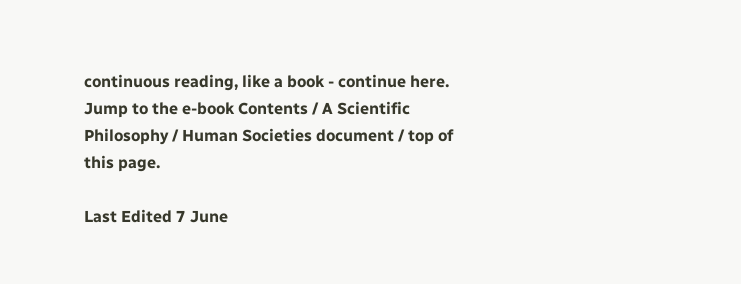continuous reading, like a book - continue here.
Jump to the e-book Contents / A Scientific Philosophy / Human Societies document / top of this page.

Last Edited 7 June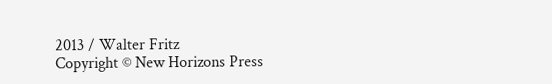2013 / Walter Fritz
Copyright © New Horizons Press